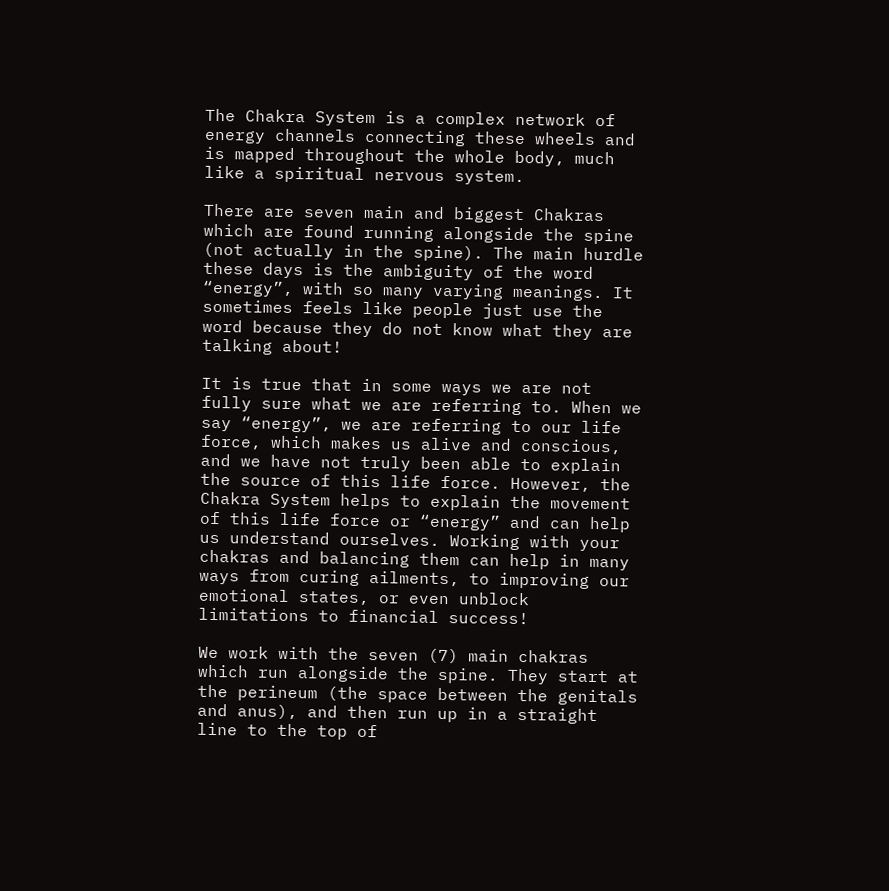The Chakra System is a complex network of energy channels connecting these wheels and is mapped throughout the whole body, much like a spiritual nervous system.

There are seven main and biggest Chakras which are found running alongside the spine (not actually in the spine). The main hurdle these days is the ambiguity of the word “energy”, with so many varying meanings. It sometimes feels like people just use the word because they do not know what they are talking about!

It is true that in some ways we are not fully sure what we are referring to. When we say “energy”, we are referring to our life force, which makes us alive and conscious, and we have not truly been able to explain the source of this life force. However, the Chakra System helps to explain the movement of this life force or “energy” and can help us understand ourselves. Working with your chakras and balancing them can help in many ways from curing ailments, to improving our emotional states, or even unblock limitations to financial success!

We work with the seven (7) main chakras which run alongside the spine. They start at the perineum (the space between the genitals and anus), and then run up in a straight line to the top of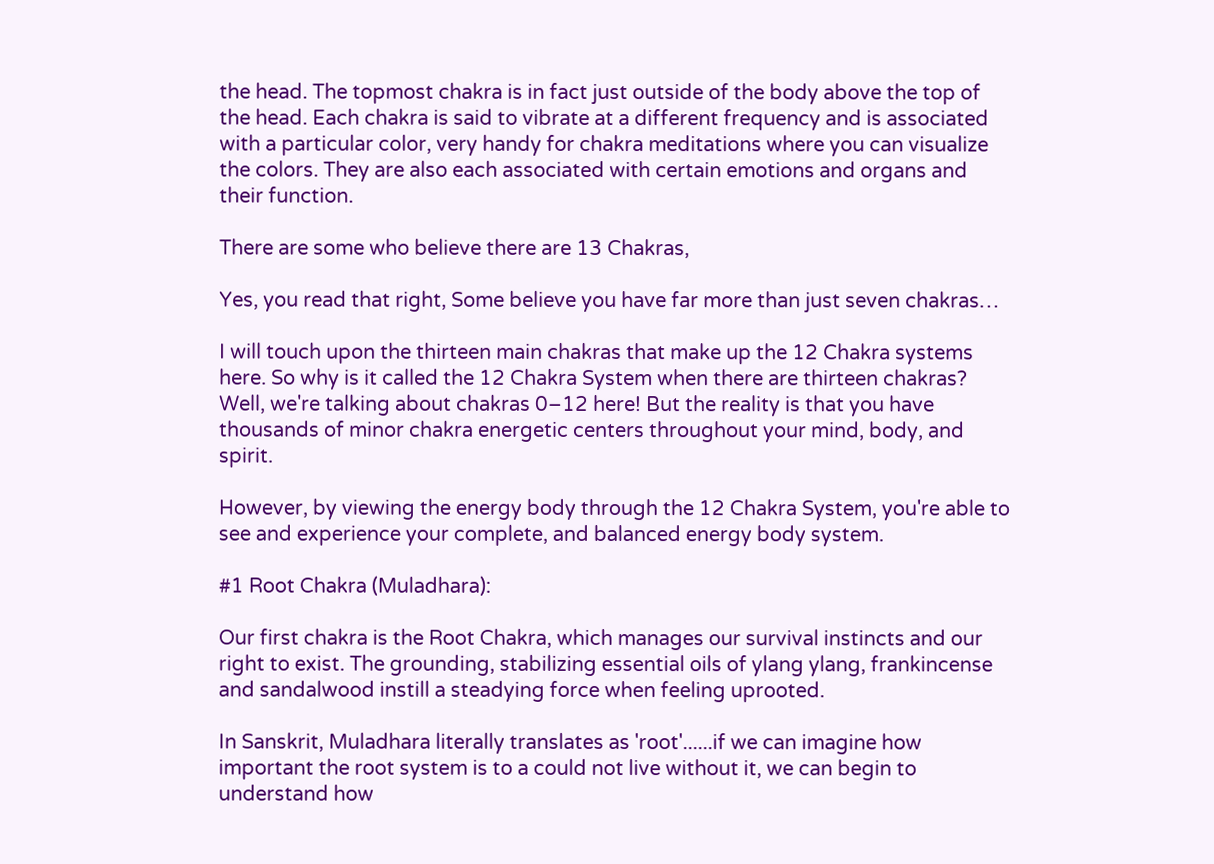the head. The topmost chakra is in fact just outside of the body above the top of the head. Each chakra is said to vibrate at a different frequency and is associated with a particular color, very handy for chakra meditations where you can visualize the colors. They are also each associated with certain emotions and organs and their function.

There are some who believe there are 13 Chakras,

Yes, you read that right, Some believe you have far more than just seven chakras…

I will touch upon the thirteen main chakras that make up the 12 Chakra systems here. So why is it called the 12 Chakra System when there are thirteen chakras? Well, we're talking about chakras 0–12 here! But the reality is that you have thousands of minor chakra energetic centers throughout your mind, body, and spirit.

However, by viewing the energy body through the 12 Chakra System, you're able to see and experience your complete, and balanced energy body system.

#1 Root Chakra (Muladhara):

Our first chakra is the Root Chakra, which manages our survival instincts and our right to exist. The grounding, stabilizing essential oils of ylang ylang, frankincense and sandalwood instill a steadying force when feeling uprooted.

In Sanskrit, Muladhara literally translates as 'root'......if we can imagine how important the root system is to a could not live without it, we can begin to understand how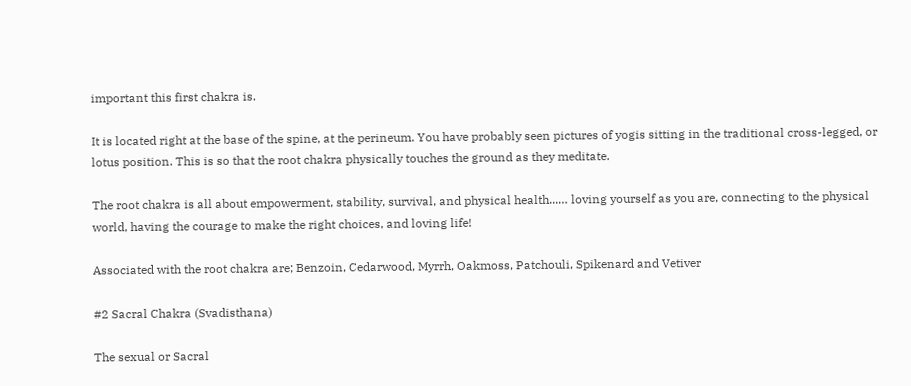important this first chakra is.

It is located right at the base of the spine, at the perineum. You have probably seen pictures of yogis sitting in the traditional cross-legged, or lotus position. This is so that the root chakra physically touches the ground as they meditate.

The root chakra is all about empowerment, stability, survival, and physical health...… loving yourself as you are, connecting to the physical world, having the courage to make the right choices, and loving life!

Associated with the root chakra are; Benzoin, Cedarwood, Myrrh, Oakmoss, Patchouli, Spikenard and Vetiver

#2 Sacral Chakra (Svadisthana)

The sexual or Sacral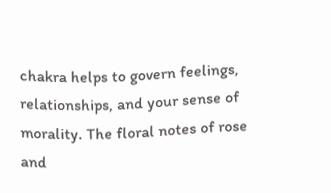chakra helps to govern feelings, relationships, and your sense of morality. The floral notes of rose and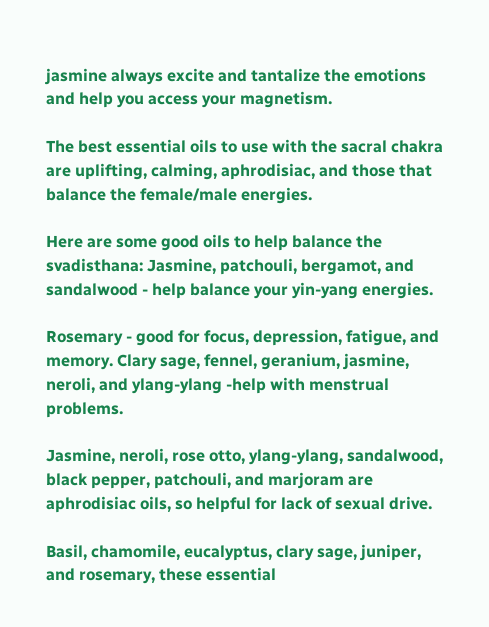jasmine always excite and tantalize the emotions and help you access your magnetism.

The best essential oils to use with the sacral chakra are uplifting, calming, aphrodisiac, and those that balance the female/male energies.

Here are some good oils to help balance the svadisthana: Jasmine, patchouli, bergamot, and sandalwood - help balance your yin-yang energies.

Rosemary - good for focus, depression, fatigue, and memory. Clary sage, fennel, geranium, jasmine, neroli, and ylang-ylang -help with menstrual problems.

Jasmine, neroli, rose otto, ylang-ylang, sandalwood, black pepper, patchouli, and marjoram are aphrodisiac oils, so helpful for lack of sexual drive.

Basil, chamomile, eucalyptus, clary sage, juniper, and rosemary, these essential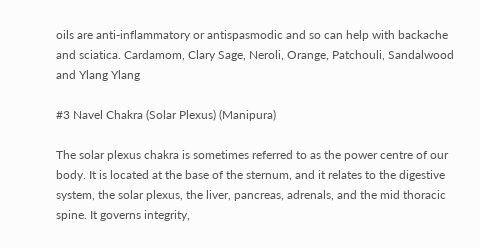oils are anti-inflammatory or antispasmodic and so can help with backache and sciatica. Cardamom, Clary Sage, Neroli, Orange, Patchouli, Sandalwood and Ylang Ylang

#3 Navel Chakra (Solar Plexus) (Manipura)

The solar plexus chakra is sometimes referred to as the power centre of our body. It is located at the base of the sternum, and it relates to the digestive system, the solar plexus, the liver, pancreas, adrenals, and the mid thoracic spine. It governs integrity,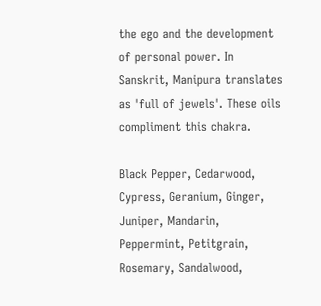the ego and the development of personal power. In Sanskrit, Manipura translates as 'full of jewels'. These oils compliment this chakra.

Black Pepper, Cedarwood, Cypress, Geranium, Ginger, Juniper, Mandarin, Peppermint, Petitgrain, Rosemary, Sandalwood,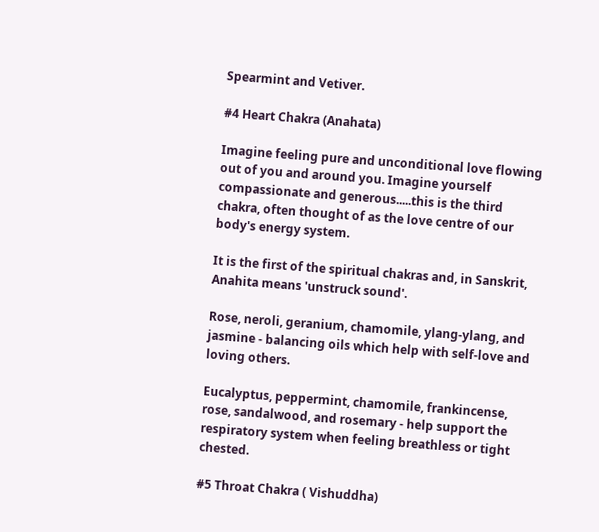Spearmint and Vetiver.

#4 Heart Chakra (Anahata)

Imagine feeling pure and unconditional love flowing out of you and around you. Imagine yourself compassionate and generous.....this is the third chakra, often thought of as the love centre of our body's energy system.

It is the first of the spiritual chakras and, in Sanskrit, Anahita means 'unstruck sound'.

Rose, neroli, geranium, chamomile, ylang-ylang, and jasmine - balancing oils which help with self-love and loving others.

Eucalyptus, peppermint, chamomile, frankincense, rose, sandalwood, and rosemary - help support the respiratory system when feeling breathless or tight chested.

#5 Throat Chakra ( Vishuddha)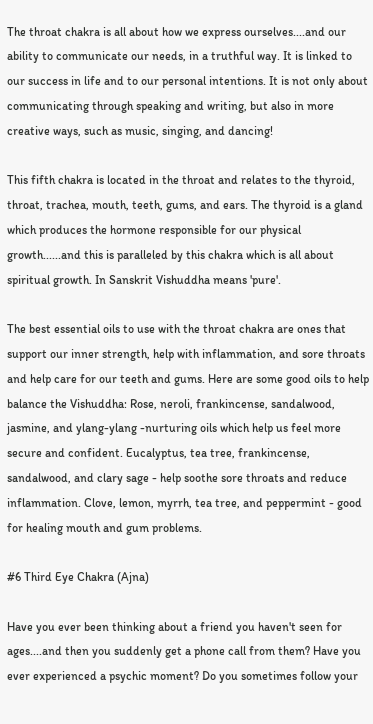The throat chakra is all about how we express ourselves....and our ability to communicate our needs, in a truthful way. It is linked to our success in life and to our personal intentions. It is not only about communicating through speaking and writing, but also in more creative ways, such as music, singing, and dancing!

This fifth chakra is located in the throat and relates to the thyroid, throat, trachea, mouth, teeth, gums, and ears. The thyroid is a gland which produces the hormone responsible for our physical growth......and this is paralleled by this chakra which is all about spiritual growth. In Sanskrit Vishuddha means 'pure'.

The best essential oils to use with the throat chakra are ones that support our inner strength, help with inflammation, and sore throats and help care for our teeth and gums. Here are some good oils to help balance the Vishuddha: Rose, neroli, frankincense, sandalwood, jasmine, and ylang-ylang -nurturing oils which help us feel more secure and confident. Eucalyptus, tea tree, frankincense, sandalwood, and clary sage - help soothe sore throats and reduce inflammation. Clove, lemon, myrrh, tea tree, and peppermint - good for healing mouth and gum problems.

#6 Third Eye Chakra (Ajna)

Have you ever been thinking about a friend you haven't seen for ages....and then you suddenly get a phone call from them? Have you ever experienced a psychic moment? Do you sometimes follow your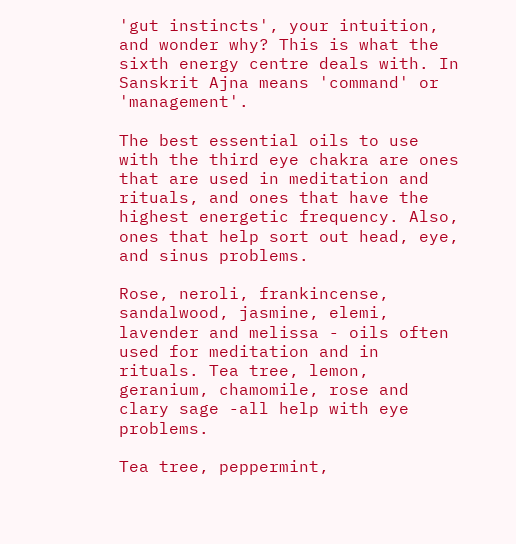'gut instincts', your intuition, and wonder why? This is what the sixth energy centre deals with. In Sanskrit Ajna means 'command' or 'management'.

The best essential oils to use with the third eye chakra are ones that are used in meditation and rituals, and ones that have the highest energetic frequency. Also, ones that help sort out head, eye, and sinus problems.

Rose, neroli, frankincense, sandalwood, jasmine, elemi, lavender and melissa - oils often used for meditation and in rituals. Tea tree, lemon, geranium, chamomile, rose and clary sage -all help with eye problems.

Tea tree, peppermint,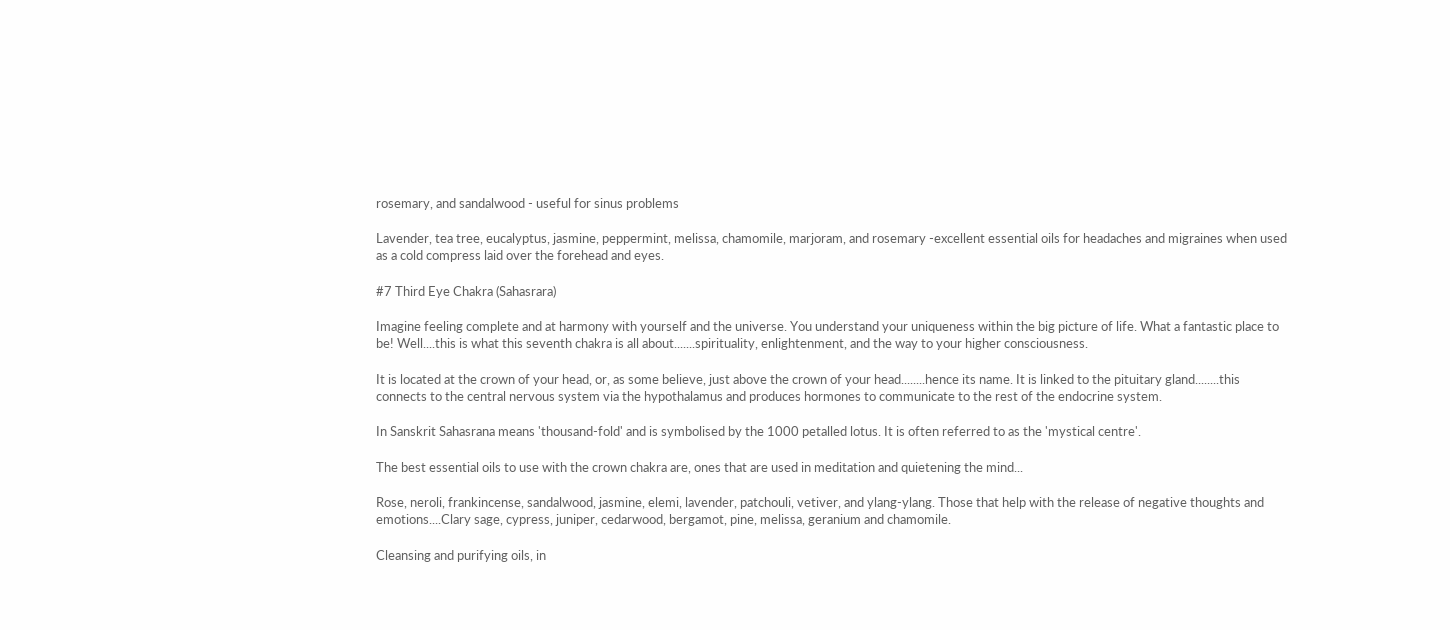rosemary, and sandalwood - useful for sinus problems

Lavender, tea tree, eucalyptus, jasmine, peppermint, melissa, chamomile, marjoram, and rosemary -excellent essential oils for headaches and migraines when used as a cold compress laid over the forehead and eyes.

#7 Third Eye Chakra (Sahasrara)

Imagine feeling complete and at harmony with yourself and the universe. You understand your uniqueness within the big picture of life. What a fantastic place to be! Well....this is what this seventh chakra is all about.......spirituality, enlightenment, and the way to your higher consciousness.

It is located at the crown of your head, or, as some believe, just above the crown of your head........hence its name. It is linked to the pituitary gland........this connects to the central nervous system via the hypothalamus and produces hormones to communicate to the rest of the endocrine system.

In Sanskrit Sahasrana means 'thousand-fold' and is symbolised by the 1000 petalled lotus. It is often referred to as the 'mystical centre'.

The best essential oils to use with the crown chakra are, ones that are used in meditation and quietening the mind...

Rose, neroli, frankincense, sandalwood, jasmine, elemi, lavender, patchouli, vetiver, and ylang-ylang. Those that help with the release of negative thoughts and emotions....Clary sage, cypress, juniper, cedarwood, bergamot, pine, melissa, geranium and chamomile.

Cleansing and purifying oils, in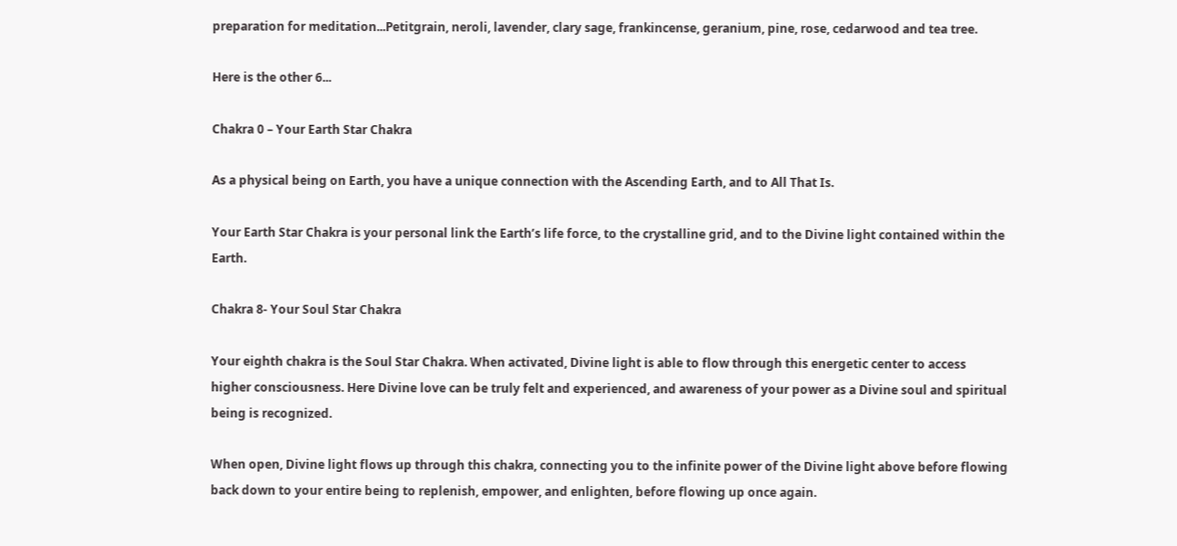preparation for meditation...Petitgrain, neroli, lavender, clary sage, frankincense, geranium, pine, rose, cedarwood and tea tree.

Here is the other 6...

Chakra 0 – Your Earth Star Chakra

As a physical being on Earth, you have a unique connection with the Ascending Earth, and to All That Is.

Your Earth Star Chakra is your personal link the Earth’s life force, to the crystalline grid, and to the Divine light contained within the Earth.

Chakra 8- Your Soul Star Chakra

Your eighth chakra is the Soul Star Chakra. When activated, Divine light is able to flow through this energetic center to access higher consciousness. Here Divine love can be truly felt and experienced, and awareness of your power as a Divine soul and spiritual being is recognized.

When open, Divine light flows up through this chakra, connecting you to the infinite power of the Divine light above before flowing back down to your entire being to replenish, empower, and enlighten, before flowing up once again.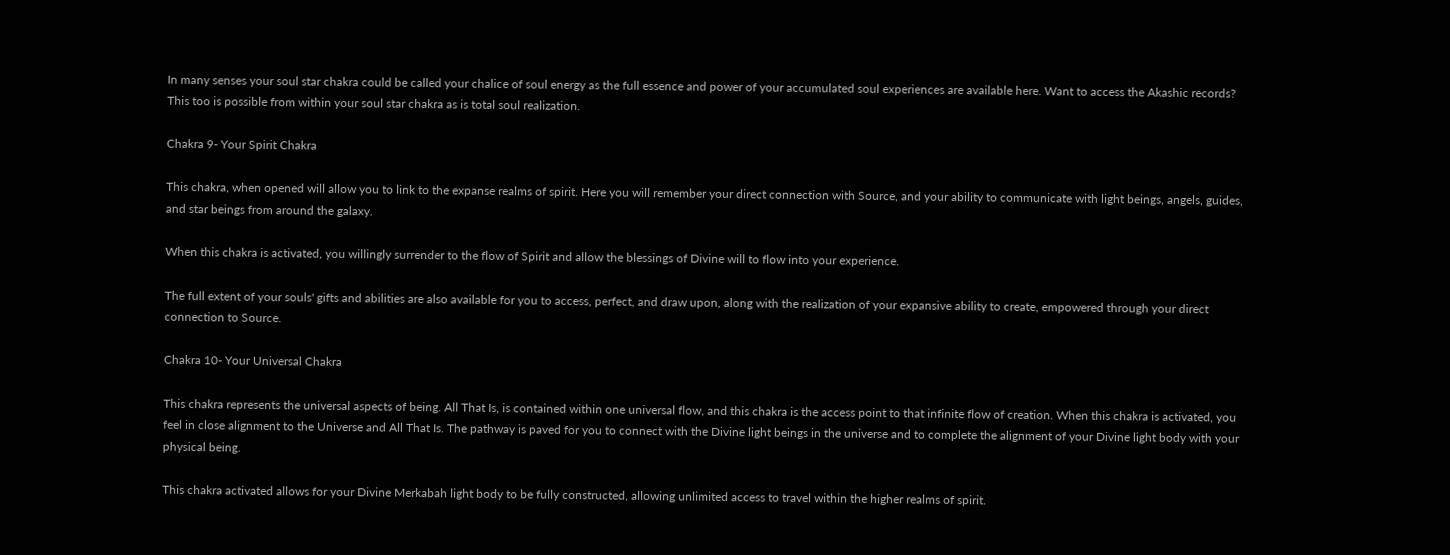In many senses your soul star chakra could be called your chalice of soul energy as the full essence and power of your accumulated soul experiences are available here. Want to access the Akashic records? This too is possible from within your soul star chakra as is total soul realization.

Chakra 9- Your Spirit Chakra

This chakra, when opened will allow you to link to the expanse realms of spirit. Here you will remember your direct connection with Source, and your ability to communicate with light beings, angels, guides, and star beings from around the galaxy.

When this chakra is activated, you willingly surrender to the flow of Spirit and allow the blessings of Divine will to flow into your experience.

The full extent of your souls' gifts and abilities are also available for you to access, perfect, and draw upon, along with the realization of your expansive ability to create, empowered through your direct connection to Source.

Chakra 10- Your Universal Chakra

This chakra represents the universal aspects of being. All That Is, is contained within one universal flow, and this chakra is the access point to that infinite flow of creation. When this chakra is activated, you feel in close alignment to the Universe and All That Is. The pathway is paved for you to connect with the Divine light beings in the universe and to complete the alignment of your Divine light body with your physical being.

This chakra activated allows for your Divine Merkabah light body to be fully constructed, allowing unlimited access to travel within the higher realms of spirit.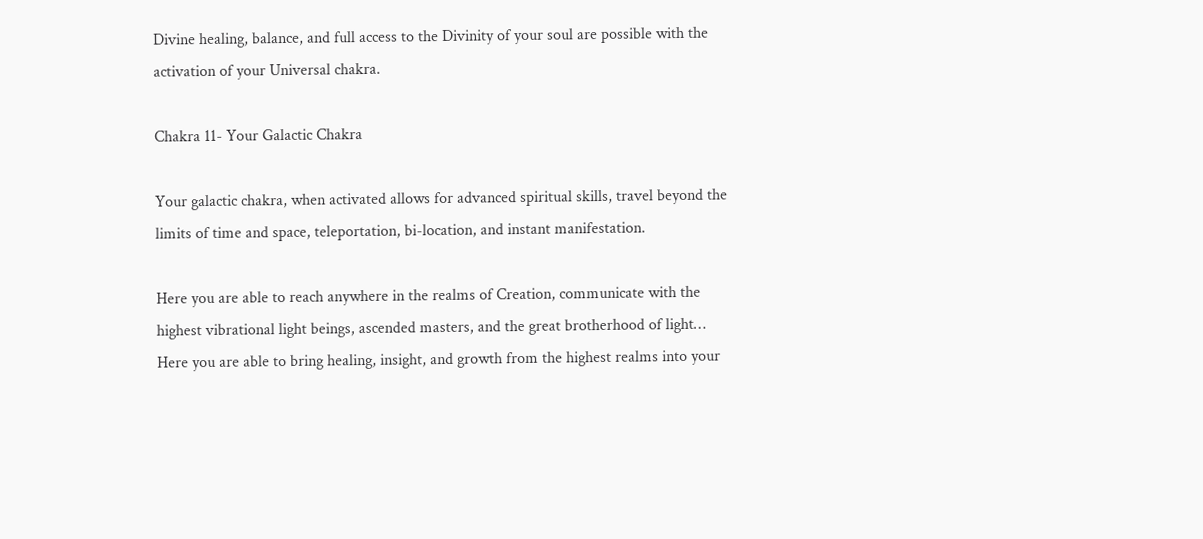Divine healing, balance, and full access to the Divinity of your soul are possible with the activation of your Universal chakra.

Chakra 11- Your Galactic Chakra

Your galactic chakra, when activated allows for advanced spiritual skills, travel beyond the limits of time and space, teleportation, bi-location, and instant manifestation.

Here you are able to reach anywhere in the realms of Creation, communicate with the highest vibrational light beings, ascended masters, and the great brotherhood of light… Here you are able to bring healing, insight, and growth from the highest realms into your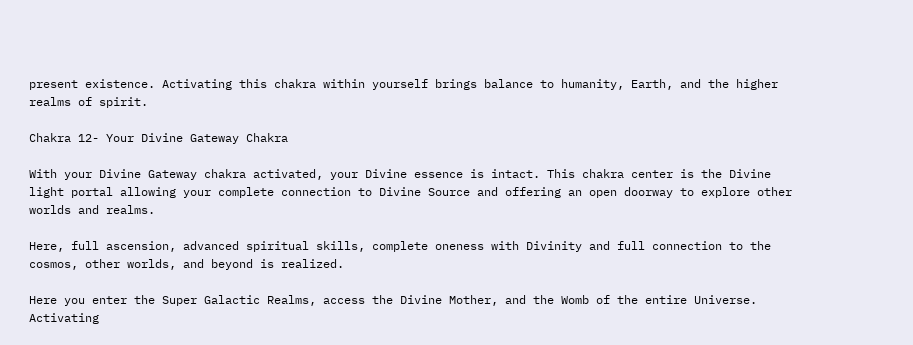present existence. Activating this chakra within yourself brings balance to humanity, Earth, and the higher realms of spirit.

Chakra 12- Your Divine Gateway Chakra

With your Divine Gateway chakra activated, your Divine essence is intact. This chakra center is the Divine light portal allowing your complete connection to Divine Source and offering an open doorway to explore other worlds and realms.

Here, full ascension, advanced spiritual skills, complete oneness with Divinity and full connection to the cosmos, other worlds, and beyond is realized.

Here you enter the Super Galactic Realms, access the Divine Mother, and the Womb of the entire Universe. Activating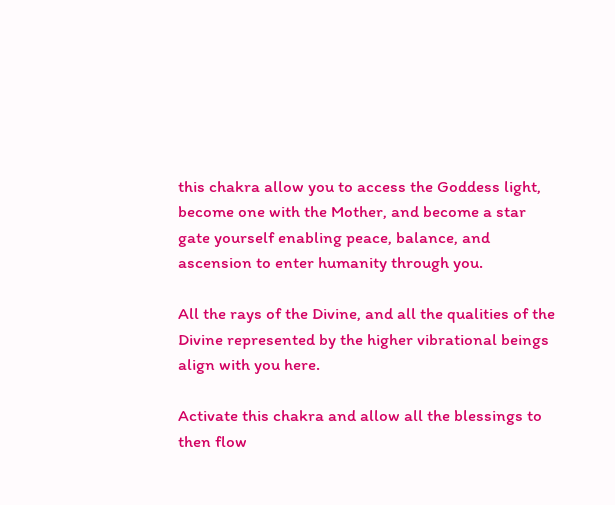this chakra allow you to access the Goddess light, become one with the Mother, and become a star gate yourself enabling peace, balance, and ascension to enter humanity through you.

All the rays of the Divine, and all the qualities of the Divine represented by the higher vibrational beings align with you here.

Activate this chakra and allow all the blessings to then flow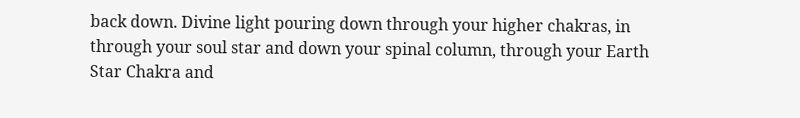back down. Divine light pouring down through your higher chakras, in through your soul star and down your spinal column, through your Earth Star Chakra and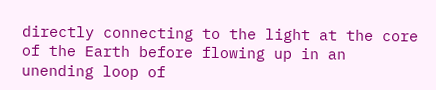directly connecting to the light at the core of the Earth before flowing up in an unending loop of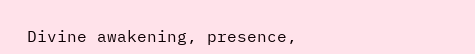Divine awakening, presence,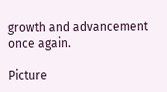growth and advancement once again.

Picture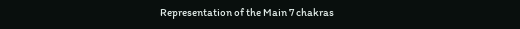Representation of the Main 7 chakras